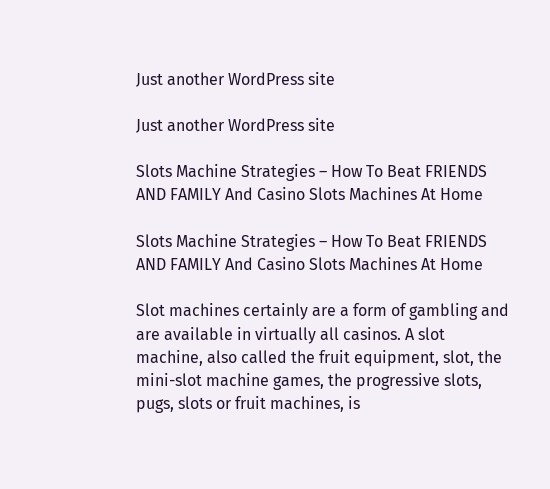Just another WordPress site

Just another WordPress site

Slots Machine Strategies – How To Beat FRIENDS AND FAMILY And Casino Slots Machines At Home

Slots Machine Strategies – How To Beat FRIENDS AND FAMILY And Casino Slots Machines At Home

Slot machines certainly are a form of gambling and are available in virtually all casinos. A slot machine, also called the fruit equipment, slot, the mini-slot machine games, the progressive slots, pugs, slots or fruit machines, is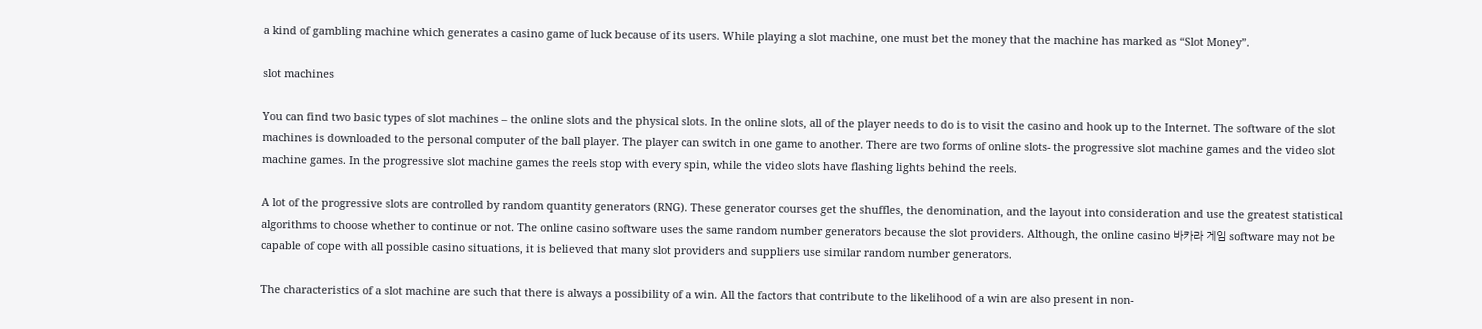a kind of gambling machine which generates a casino game of luck because of its users. While playing a slot machine, one must bet the money that the machine has marked as “Slot Money”.

slot machines

You can find two basic types of slot machines – the online slots and the physical slots. In the online slots, all of the player needs to do is to visit the casino and hook up to the Internet. The software of the slot machines is downloaded to the personal computer of the ball player. The player can switch in one game to another. There are two forms of online slots- the progressive slot machine games and the video slot machine games. In the progressive slot machine games the reels stop with every spin, while the video slots have flashing lights behind the reels.

A lot of the progressive slots are controlled by random quantity generators (RNG). These generator courses get the shuffles, the denomination, and the layout into consideration and use the greatest statistical algorithms to choose whether to continue or not. The online casino software uses the same random number generators because the slot providers. Although, the online casino 바카라 게임 software may not be capable of cope with all possible casino situations, it is believed that many slot providers and suppliers use similar random number generators.

The characteristics of a slot machine are such that there is always a possibility of a win. All the factors that contribute to the likelihood of a win are also present in non-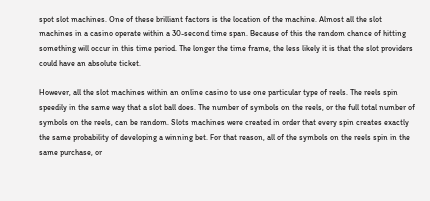spot slot machines. One of these brilliant factors is the location of the machine. Almost all the slot machines in a casino operate within a 30-second time span. Because of this the random chance of hitting something will occur in this time period. The longer the time frame, the less likely it is that the slot providers could have an absolute ticket.

However, all the slot machines within an online casino to use one particular type of reels. The reels spin speedily in the same way that a slot ball does. The number of symbols on the reels, or the full total number of symbols on the reels, can be random. Slots machines were created in order that every spin creates exactly the same probability of developing a winning bet. For that reason, all of the symbols on the reels spin in the same purchase, or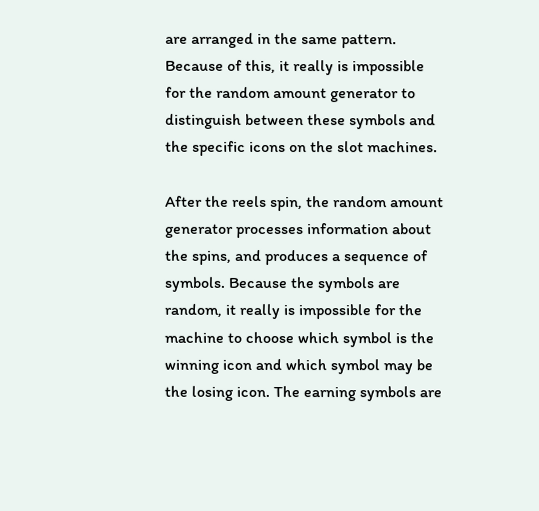are arranged in the same pattern. Because of this, it really is impossible for the random amount generator to distinguish between these symbols and the specific icons on the slot machines.

After the reels spin, the random amount generator processes information about the spins, and produces a sequence of symbols. Because the symbols are random, it really is impossible for the machine to choose which symbol is the winning icon and which symbol may be the losing icon. The earning symbols are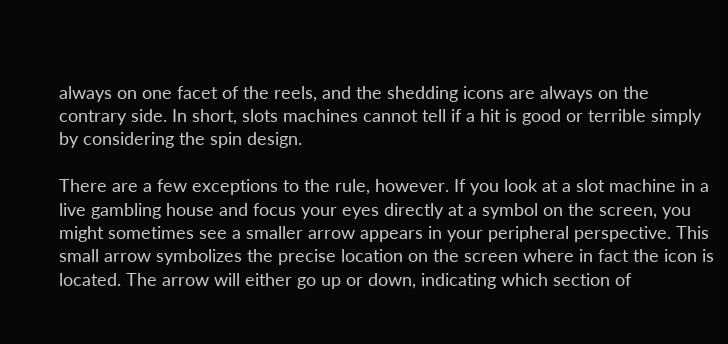always on one facet of the reels, and the shedding icons are always on the contrary side. In short, slots machines cannot tell if a hit is good or terrible simply by considering the spin design.

There are a few exceptions to the rule, however. If you look at a slot machine in a live gambling house and focus your eyes directly at a symbol on the screen, you might sometimes see a smaller arrow appears in your peripheral perspective. This small arrow symbolizes the precise location on the screen where in fact the icon is located. The arrow will either go up or down, indicating which section of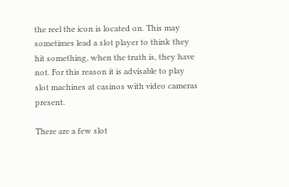the reel the icon is located on. This may sometimes lead a slot player to think they hit something, when the truth is, they have not. For this reason it is advisable to play slot machines at casinos with video cameras present.

There are a few slot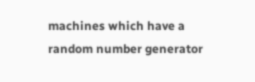machines which have a random number generator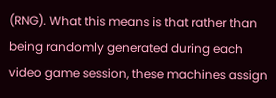(RNG). What this means is that rather than being randomly generated during each video game session, these machines assign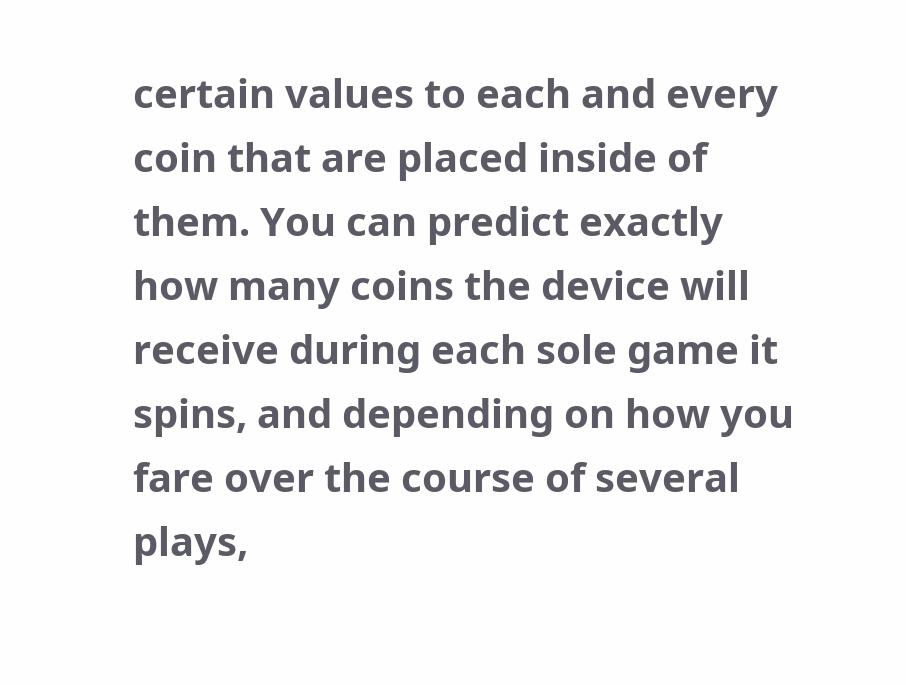certain values to each and every coin that are placed inside of them. You can predict exactly how many coins the device will receive during each sole game it spins, and depending on how you fare over the course of several plays,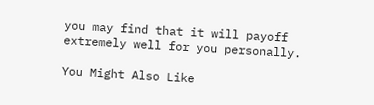you may find that it will payoff extremely well for you personally.

You Might Also Like